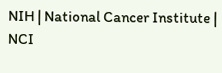NIH | National Cancer Institute | NCI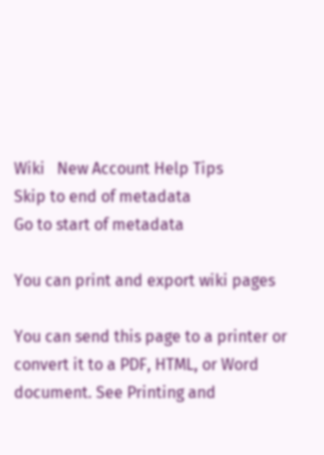Wiki   New Account Help Tips
Skip to end of metadata
Go to start of metadata

You can print and export wiki pages

You can send this page to a printer or convert it to a PDF, HTML, or Word document. See Printing and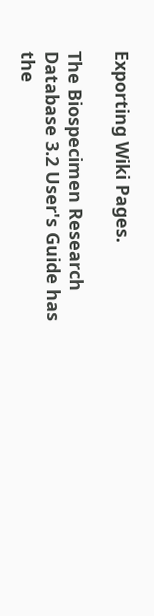Exporting Wiki Pages.

The Biospecimen Research Database 3.2 User's Guide has the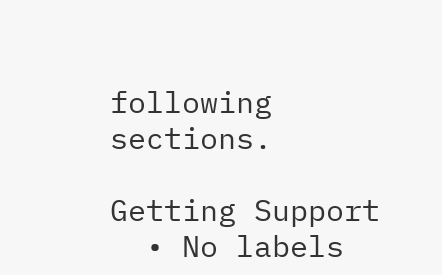following sections.

Getting Support
  • No labels